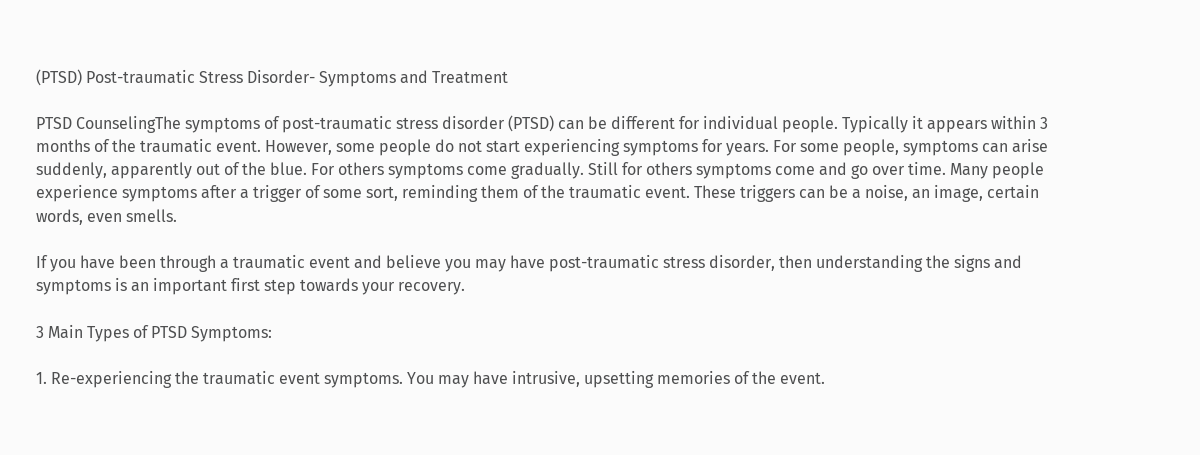(PTSD) Post-traumatic Stress Disorder- Symptoms and Treatment

PTSD CounselingThe symptoms of post-traumatic stress disorder (PTSD) can be different for individual people. Typically it appears within 3 months of the traumatic event. However, some people do not start experiencing symptoms for years. For some people, symptoms can arise suddenly, apparently out of the blue. For others symptoms come gradually. Still for others symptoms come and go over time. Many people experience symptoms after a trigger of some sort, reminding them of the traumatic event. These triggers can be a noise, an image, certain words, even smells.

If you have been through a traumatic event and believe you may have post-traumatic stress disorder, then understanding the signs and symptoms is an important first step towards your recovery.

3 Main Types of PTSD Symptoms:

1. Re-experiencing the traumatic event symptoms. You may have intrusive, upsetting memories of the event.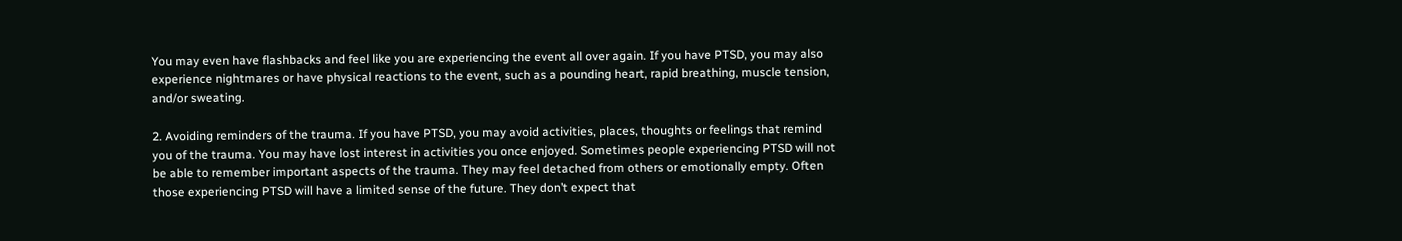You may even have flashbacks and feel like you are experiencing the event all over again. If you have PTSD, you may also experience nightmares or have physical reactions to the event, such as a pounding heart, rapid breathing, muscle tension, and/or sweating.

2. Avoiding reminders of the trauma. If you have PTSD, you may avoid activities, places, thoughts or feelings that remind you of the trauma. You may have lost interest in activities you once enjoyed. Sometimes people experiencing PTSD will not be able to remember important aspects of the trauma. They may feel detached from others or emotionally empty. Often those experiencing PTSD will have a limited sense of the future. They don’t expect that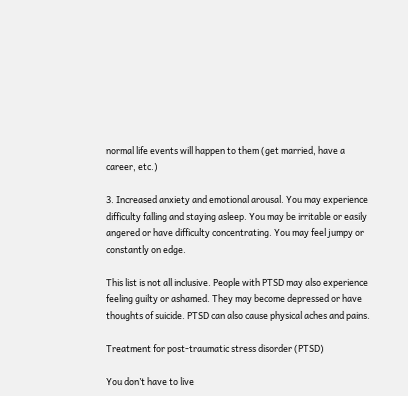normal life events will happen to them (get married, have a career, etc.)

3. Increased anxiety and emotional arousal. You may experience difficulty falling and staying asleep. You may be irritable or easily angered or have difficulty concentrating. You may feel jumpy or constantly on edge.

This list is not all inclusive. People with PTSD may also experience feeling guilty or ashamed. They may become depressed or have thoughts of suicide. PTSD can also cause physical aches and pains.

Treatment for post-traumatic stress disorder (PTSD)

You don’t have to live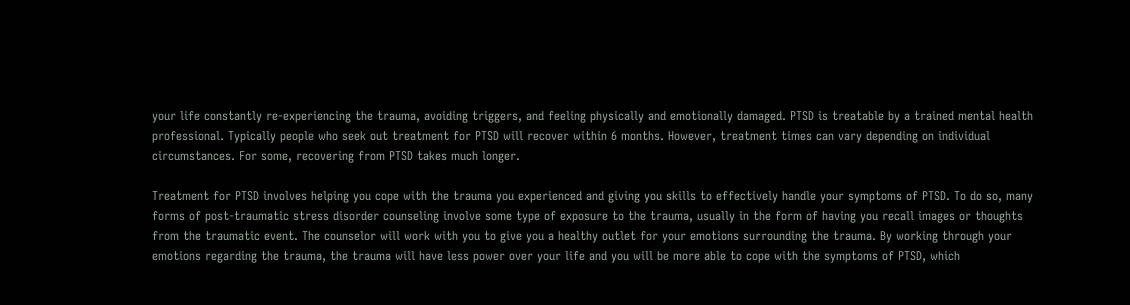your life constantly re-experiencing the trauma, avoiding triggers, and feeling physically and emotionally damaged. PTSD is treatable by a trained mental health professional. Typically people who seek out treatment for PTSD will recover within 6 months. However, treatment times can vary depending on individual circumstances. For some, recovering from PTSD takes much longer.

Treatment for PTSD involves helping you cope with the trauma you experienced and giving you skills to effectively handle your symptoms of PTSD. To do so, many forms of post-traumatic stress disorder counseling involve some type of exposure to the trauma, usually in the form of having you recall images or thoughts from the traumatic event. The counselor will work with you to give you a healthy outlet for your emotions surrounding the trauma. By working through your emotions regarding the trauma, the trauma will have less power over your life and you will be more able to cope with the symptoms of PTSD, which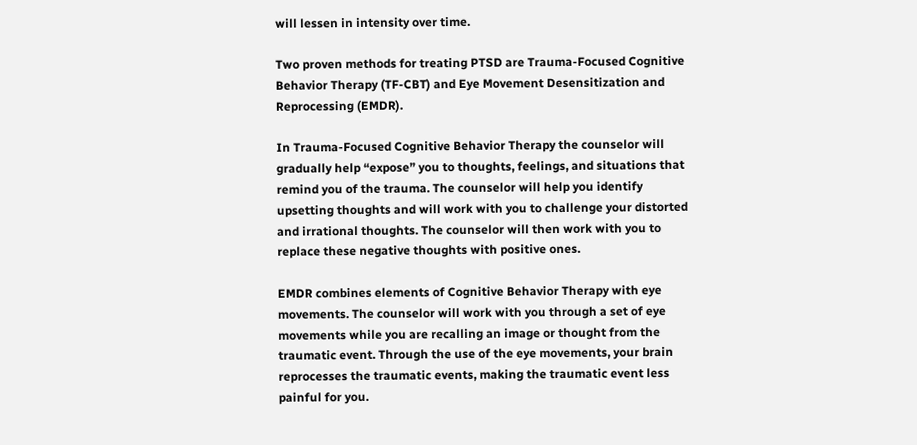will lessen in intensity over time.

Two proven methods for treating PTSD are Trauma-Focused Cognitive Behavior Therapy (TF-CBT) and Eye Movement Desensitization and Reprocessing (EMDR).

In Trauma-Focused Cognitive Behavior Therapy the counselor will gradually help “expose” you to thoughts, feelings, and situations that remind you of the trauma. The counselor will help you identify upsetting thoughts and will work with you to challenge your distorted and irrational thoughts. The counselor will then work with you to replace these negative thoughts with positive ones.

EMDR combines elements of Cognitive Behavior Therapy with eye movements. The counselor will work with you through a set of eye movements while you are recalling an image or thought from the traumatic event. Through the use of the eye movements, your brain reprocesses the traumatic events, making the traumatic event less painful for you.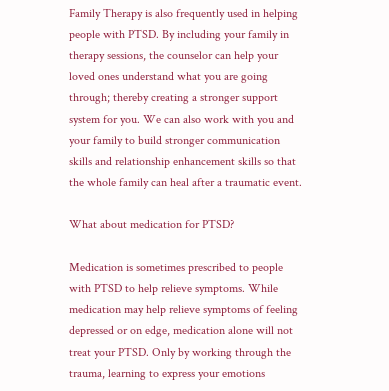Family Therapy is also frequently used in helping people with PTSD. By including your family in therapy sessions, the counselor can help your loved ones understand what you are going through; thereby creating a stronger support system for you. We can also work with you and your family to build stronger communication skills and relationship enhancement skills so that the whole family can heal after a traumatic event.

What about medication for PTSD?

Medication is sometimes prescribed to people with PTSD to help relieve symptoms. While medication may help relieve symptoms of feeling depressed or on edge, medication alone will not treat your PTSD. Only by working through the trauma, learning to express your emotions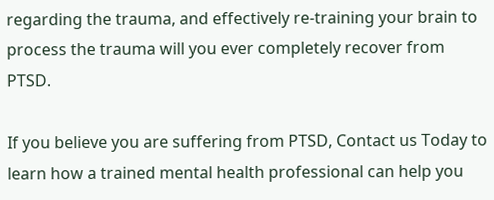regarding the trauma, and effectively re-training your brain to process the trauma will you ever completely recover from PTSD.

If you believe you are suffering from PTSD, Contact us Today to learn how a trained mental health professional can help you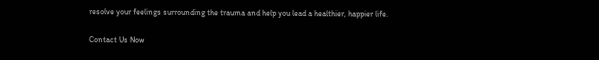resolve your feelings surrounding the trauma and help you lead a healthier, happier life.

Contact Us Now